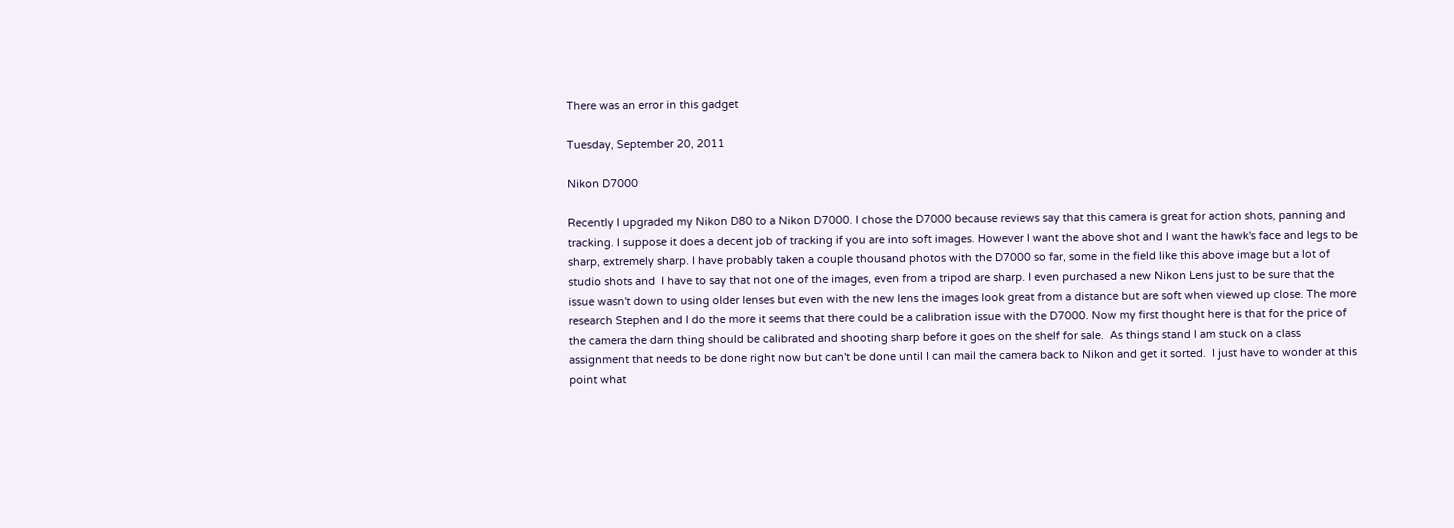There was an error in this gadget

Tuesday, September 20, 2011

Nikon D7000

Recently I upgraded my Nikon D80 to a Nikon D7000. I chose the D7000 because reviews say that this camera is great for action shots, panning and tracking. I suppose it does a decent job of tracking if you are into soft images. However I want the above shot and I want the hawk's face and legs to be sharp, extremely sharp. I have probably taken a couple thousand photos with the D7000 so far, some in the field like this above image but a lot of studio shots and  I have to say that not one of the images, even from a tripod are sharp. I even purchased a new Nikon Lens just to be sure that the issue wasn't down to using older lenses but even with the new lens the images look great from a distance but are soft when viewed up close. The more research Stephen and I do the more it seems that there could be a calibration issue with the D7000. Now my first thought here is that for the price of the camera the darn thing should be calibrated and shooting sharp before it goes on the shelf for sale.  As things stand I am stuck on a class assignment that needs to be done right now but can't be done until I can mail the camera back to Nikon and get it sorted.  I just have to wonder at this point what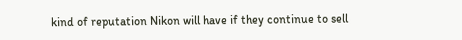kind of reputation Nikon will have if they continue to sell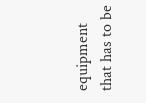equipment that has to be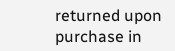returned upon purchase in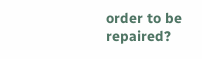order to be repaired?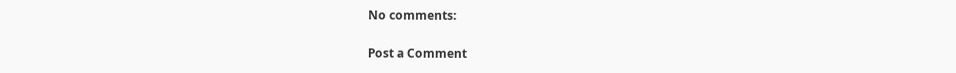No comments:

Post a Comment